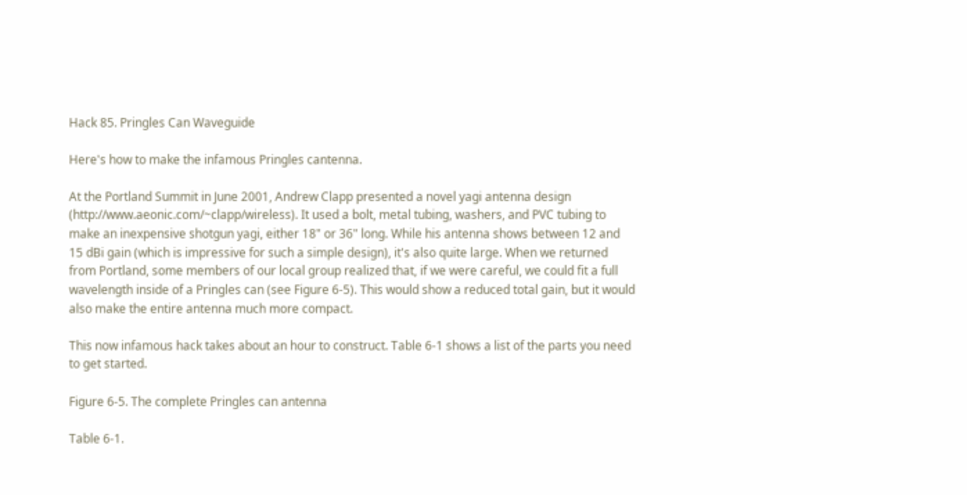Hack 85. Pringles Can Waveguide

Here's how to make the infamous Pringles cantenna.

At the Portland Summit in June 2001, Andrew Clapp presented a novel yagi antenna design (http://www.aeonic.com/~clapp/wireless). It used a bolt, metal tubing, washers, and PVC tubing to make an inexpensive shotgun yagi, either 18" or 36" long. While his antenna shows between 12 and 15 dBi gain (which is impressive for such a simple design), it's also quite large. When we returned from Portland, some members of our local group realized that, if we were careful, we could fit a full wavelength inside of a Pringles can (see Figure 6-5). This would show a reduced total gain, but it would also make the entire antenna much more compact.

This now infamous hack takes about an hour to construct. Table 6-1 shows a list of the parts you need to get started.

Figure 6-5. The complete Pringles can antenna

Table 6-1.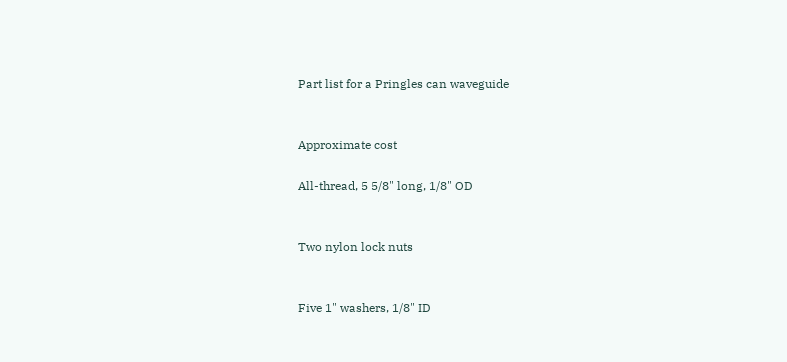Part list for a Pringles can waveguide


Approximate cost

All-thread, 5 5/8" long, 1/8" OD


Two nylon lock nuts


Five 1" washers, 1/8" ID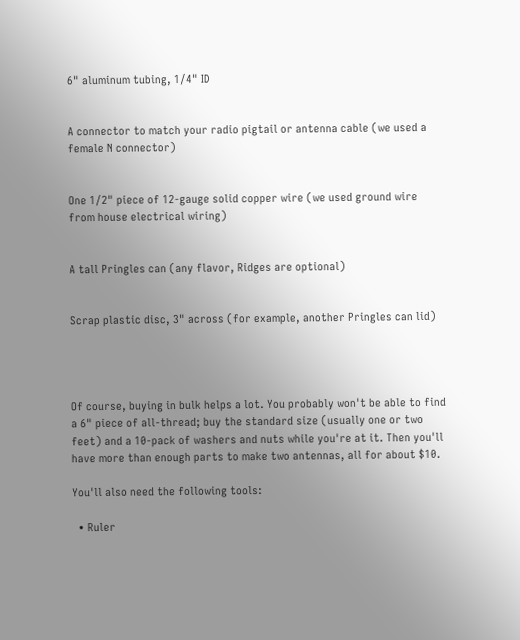6" aluminum tubing, 1/4" ID


A connector to match your radio pigtail or antenna cable (we used a female N connector)


One 1/2" piece of 12-gauge solid copper wire (we used ground wire from house electrical wiring)


A tall Pringles can (any flavor, Ridges are optional)


Scrap plastic disc, 3" across (for example, another Pringles can lid)




Of course, buying in bulk helps a lot. You probably won't be able to find a 6" piece of all-thread; buy the standard size (usually one or two feet) and a 10-pack of washers and nuts while you're at it. Then you'll have more than enough parts to make two antennas, all for about $10.

You'll also need the following tools:

  • Ruler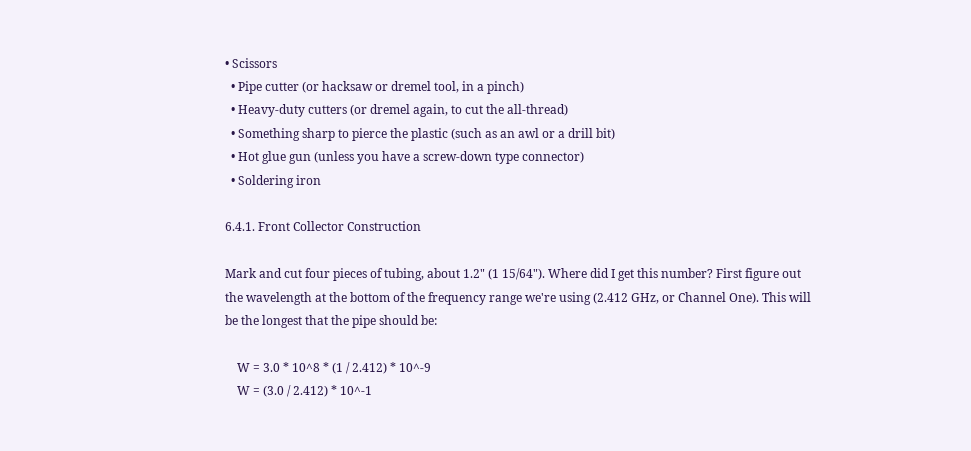• Scissors
  • Pipe cutter (or hacksaw or dremel tool, in a pinch)
  • Heavy-duty cutters (or dremel again, to cut the all-thread)
  • Something sharp to pierce the plastic (such as an awl or a drill bit)
  • Hot glue gun (unless you have a screw-down type connector)
  • Soldering iron

6.4.1. Front Collector Construction

Mark and cut four pieces of tubing, about 1.2" (1 15/64"). Where did I get this number? First figure out the wavelength at the bottom of the frequency range we're using (2.412 GHz, or Channel One). This will be the longest that the pipe should be:

    W = 3.0 * 10^8 * (1 / 2.412) * 10^-9
    W = (3.0 / 2.412) * 10^-1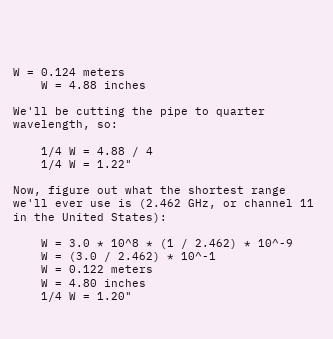W = 0.124 meters
    W = 4.88 inches

We'll be cutting the pipe to quarter wavelength, so:

    1/4 W = 4.88 / 4
    1/4 W = 1.22"

Now, figure out what the shortest range we'll ever use is (2.462 GHz, or channel 11 in the United States):

    W = 3.0 * 10^8 * (1 / 2.462) * 10^-9
    W = (3.0 / 2.462) * 10^-1
    W = 0.122 meters
    W = 4.80 inches
    1/4 W = 1.20"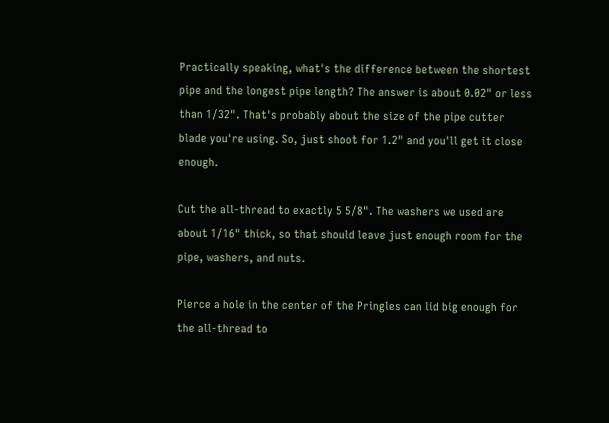Practically speaking, what's the difference between the shortest pipe and the longest pipe length? The answer is about 0.02" or less than 1/32". That's probably about the size of the pipe cutter blade you're using. So, just shoot for 1.2" and you'll get it close enough.

Cut the all-thread to exactly 5 5/8". The washers we used are about 1/16" thick, so that should leave just enough room for the pipe, washers, and nuts.

Pierce a hole in the center of the Pringles can lid big enough for the all-thread to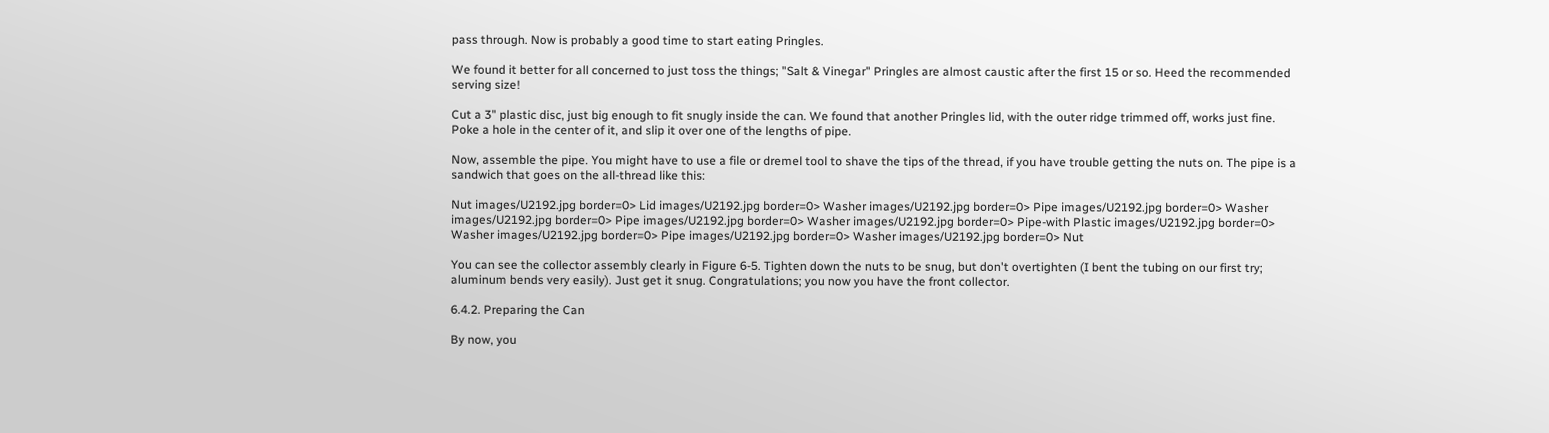pass through. Now is probably a good time to start eating Pringles.

We found it better for all concerned to just toss the things; "Salt & Vinegar" Pringles are almost caustic after the first 15 or so. Heed the recommended serving size!

Cut a 3" plastic disc, just big enough to fit snugly inside the can. We found that another Pringles lid, with the outer ridge trimmed off, works just fine. Poke a hole in the center of it, and slip it over one of the lengths of pipe.

Now, assemble the pipe. You might have to use a file or dremel tool to shave the tips of the thread, if you have trouble getting the nuts on. The pipe is a sandwich that goes on the all-thread like this:

Nut images/U2192.jpg border=0> Lid images/U2192.jpg border=0> Washer images/U2192.jpg border=0> Pipe images/U2192.jpg border=0> Washer images/U2192.jpg border=0> Pipe images/U2192.jpg border=0> Washer images/U2192.jpg border=0> Pipe-with Plastic images/U2192.jpg border=0> Washer images/U2192.jpg border=0> Pipe images/U2192.jpg border=0> Washer images/U2192.jpg border=0> Nut

You can see the collector assembly clearly in Figure 6-5. Tighten down the nuts to be snug, but don't overtighten (I bent the tubing on our first try; aluminum bends very easily). Just get it snug. Congratulations; you now you have the front collector.

6.4.2. Preparing the Can

By now, you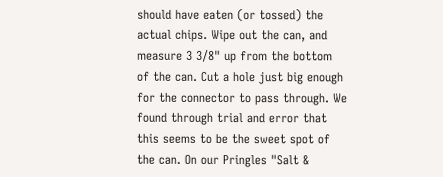should have eaten (or tossed) the actual chips. Wipe out the can, and measure 3 3/8" up from the bottom of the can. Cut a hole just big enough for the connector to pass through. We found through trial and error that this seems to be the sweet spot of the can. On our Pringles "Salt &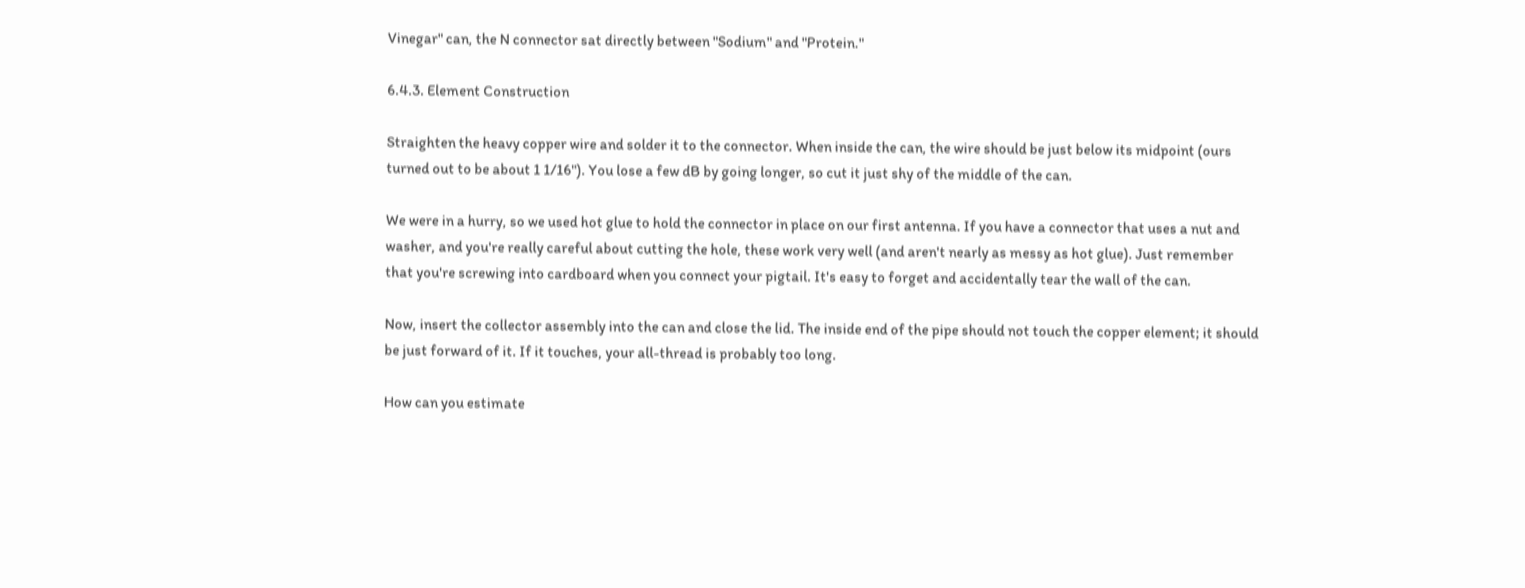Vinegar" can, the N connector sat directly between "Sodium" and "Protein."

6.4.3. Element Construction

Straighten the heavy copper wire and solder it to the connector. When inside the can, the wire should be just below its midpoint (ours turned out to be about 1 1/16"). You lose a few dB by going longer, so cut it just shy of the middle of the can.

We were in a hurry, so we used hot glue to hold the connector in place on our first antenna. If you have a connector that uses a nut and washer, and you're really careful about cutting the hole, these work very well (and aren't nearly as messy as hot glue). Just remember that you're screwing into cardboard when you connect your pigtail. It's easy to forget and accidentally tear the wall of the can.

Now, insert the collector assembly into the can and close the lid. The inside end of the pipe should not touch the copper element; it should be just forward of it. If it touches, your all-thread is probably too long.

How can you estimate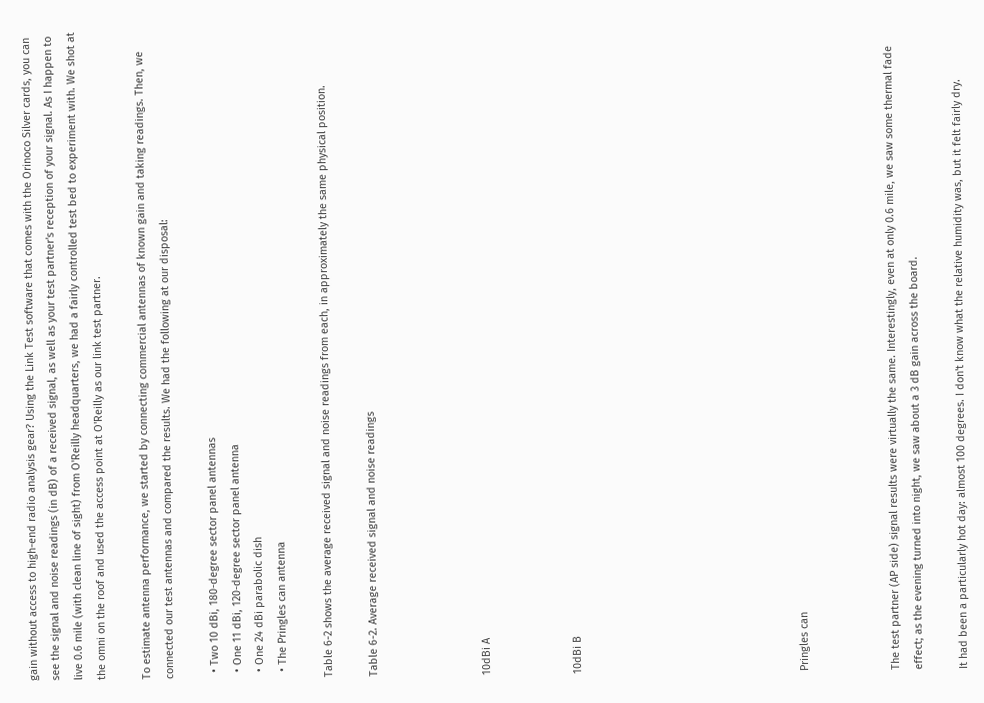gain without access to high-end radio analysis gear? Using the Link Test software that comes with the Orinoco Silver cards, you can see the signal and noise readings (in dB) of a received signal, as well as your test partner's reception of your signal. As I happen to live 0.6 mile (with clean line of sight) from O'Reilly headquarters, we had a fairly controlled test bed to experiment with. We shot at the omni on the roof and used the access point at O'Reilly as our link test partner.

To estimate antenna performance, we started by connecting commercial antennas of known gain and taking readings. Then, we connected our test antennas and compared the results. We had the following at our disposal:

  • Two 10 dBi, 180-degree sector panel antennas
  • One 11 dBi, 120-degree sector panel antenna
  • One 24 dBi parabolic dish
  • The Pringles can antenna

Table 6-2 shows the average received signal and noise readings from each, in approximately the same physical position.

Table 6-2. Average received signal and noise readings




10dBi A



10dBi B









Pringles can



The test partner (AP side) signal results were virtually the same. Interestingly, even at only 0.6 mile, we saw some thermal fade effect; as the evening turned into night, we saw about a 3 dB gain across the board.

It had been a particularly hot day: almost 100 degrees. I don't know what the relative humidity was, but it felt fairly dry.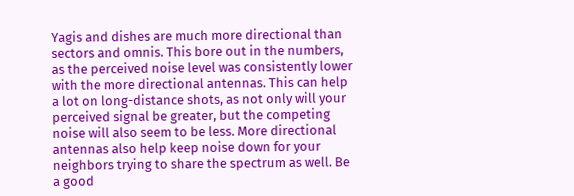Yagis and dishes are much more directional than sectors and omnis. This bore out in the numbers, as the perceived noise level was consistently lower with the more directional antennas. This can help a lot on long-distance shots, as not only will your perceived signal be greater, but the competing noise will also seem to be less. More directional antennas also help keep noise down for your neighbors trying to share the spectrum as well. Be a good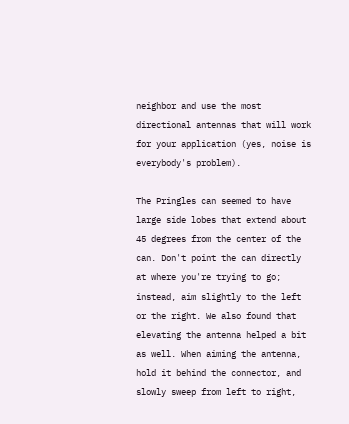neighbor and use the most directional antennas that will work for your application (yes, noise is everybody's problem).

The Pringles can seemed to have large side lobes that extend about 45 degrees from the center of the can. Don't point the can directly at where you're trying to go; instead, aim slightly to the left or the right. We also found that elevating the antenna helped a bit as well. When aiming the antenna, hold it behind the connector, and slowly sweep from left to right,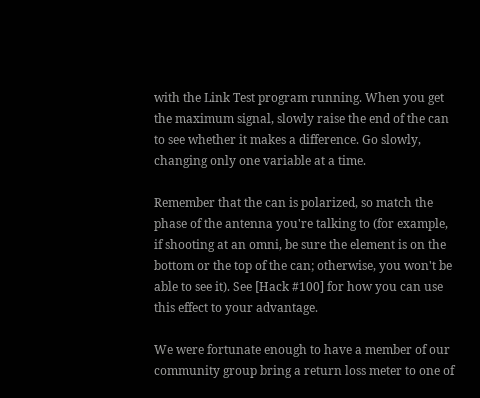with the Link Test program running. When you get the maximum signal, slowly raise the end of the can to see whether it makes a difference. Go slowly, changing only one variable at a time.

Remember that the can is polarized, so match the phase of the antenna you're talking to (for example, if shooting at an omni, be sure the element is on the bottom or the top of the can; otherwise, you won't be able to see it). See [Hack #100] for how you can use this effect to your advantage.

We were fortunate enough to have a member of our community group bring a return loss meter to one of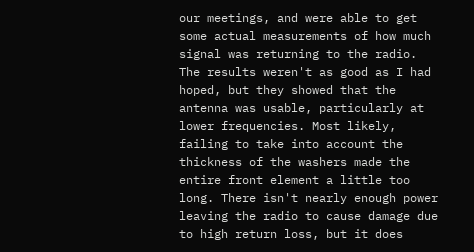our meetings, and were able to get some actual measurements of how much signal was returning to the radio. The results weren't as good as I had hoped, but they showed that the antenna was usable, particularly at lower frequencies. Most likely, failing to take into account the thickness of the washers made the entire front element a little too long. There isn't nearly enough power leaving the radio to cause damage due to high return loss, but it does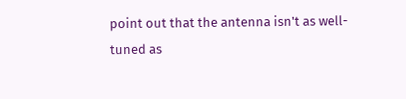point out that the antenna isn't as well-tuned as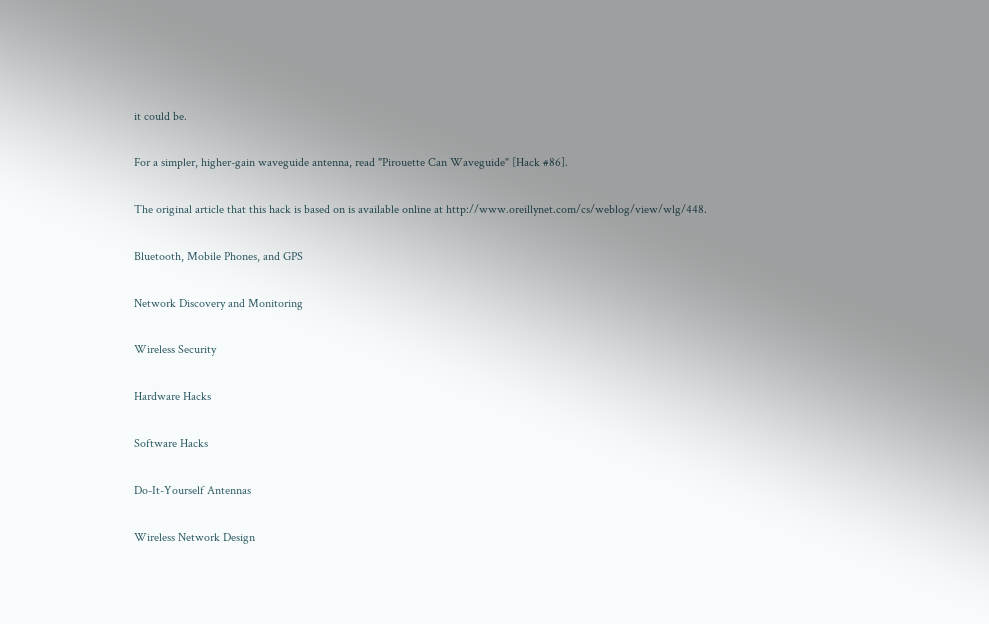it could be.

For a simpler, higher-gain waveguide antenna, read "Pirouette Can Waveguide" [Hack #86].

The original article that this hack is based on is available online at http://www.oreillynet.com/cs/weblog/view/wlg/448.

Bluetooth, Mobile Phones, and GPS

Network Discovery and Monitoring

Wireless Security

Hardware Hacks

Software Hacks

Do-It-Yourself Antennas

Wireless Network Design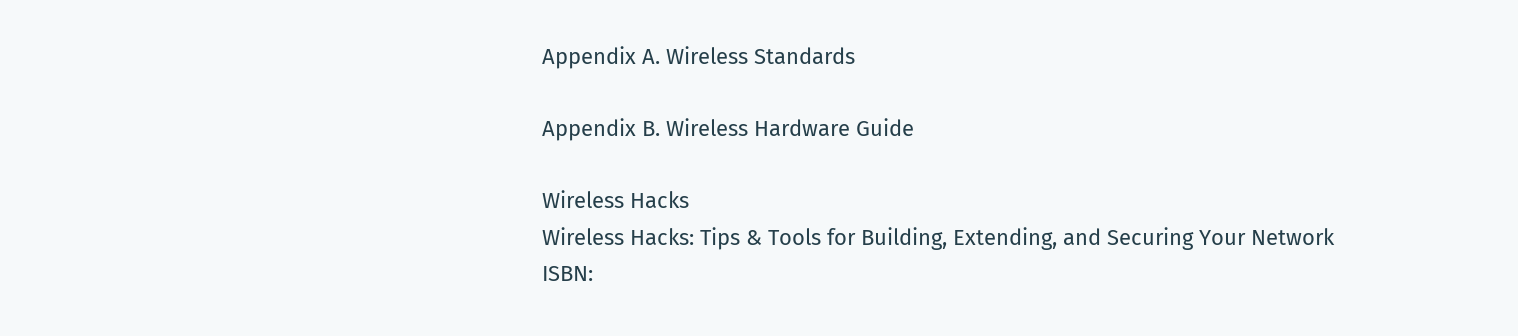Appendix A. Wireless Standards

Appendix B. Wireless Hardware Guide

Wireless Hacks
Wireless Hacks: Tips & Tools for Building, Extending, and Securing Your Network
ISBN: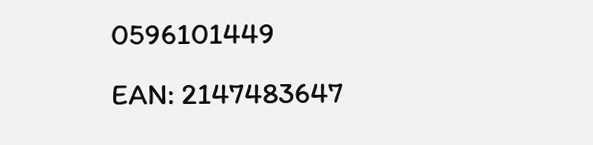0596101449
EAN: 2147483647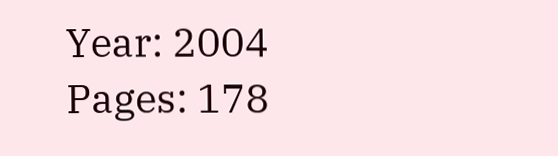Year: 2004
Pages: 178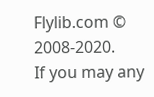Flylib.com © 2008-2020.
If you may any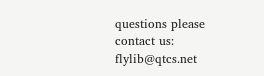questions please contact us: flylib@qtcs.net